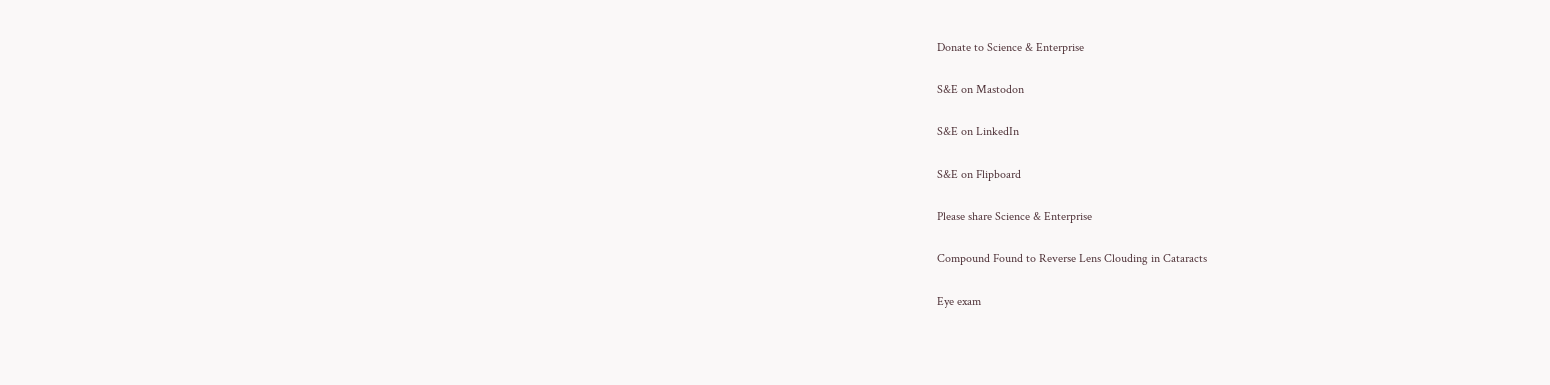Donate to Science & Enterprise

S&E on Mastodon

S&E on LinkedIn

S&E on Flipboard

Please share Science & Enterprise

Compound Found to Reverse Lens Clouding in Cataracts

Eye exam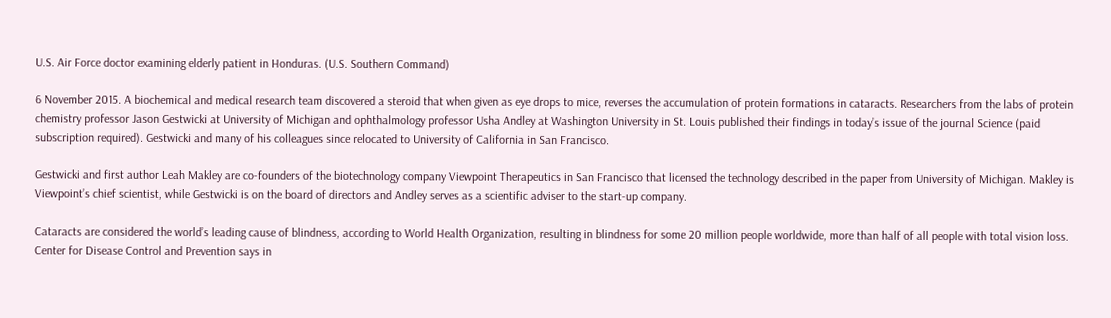U.S. Air Force doctor examining elderly patient in Honduras. (U.S. Southern Command)

6 November 2015. A biochemical and medical research team discovered a steroid that when given as eye drops to mice, reverses the accumulation of protein formations in cataracts. Researchers from the labs of protein chemistry professor Jason Gestwicki at University of Michigan and ophthalmology professor Usha Andley at Washington University in St. Louis published their findings in today’s issue of the journal Science (paid subscription required). Gestwicki and many of his colleagues since relocated to University of California in San Francisco.

Gestwicki and first author Leah Makley are co-founders of the biotechnology company Viewpoint Therapeutics in San Francisco that licensed the technology described in the paper from University of Michigan. Makley is Viewpoint’s chief scientist, while Gestwicki is on the board of directors and Andley serves as a scientific adviser to the start-up company.

Cataracts are considered the world’s leading cause of blindness, according to World Health Organization, resulting in blindness for some 20 million people worldwide, more than half of all people with total vision loss. Center for Disease Control and Prevention says in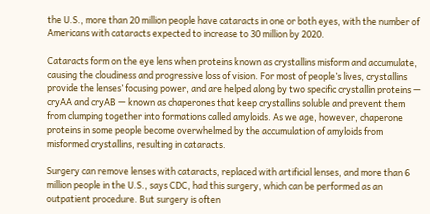the U.S., more than 20 million people have cataracts in one or both eyes, with the number of Americans with cataracts expected to increase to 30 million by 2020.

Cataracts form on the eye lens when proteins known as crystallins misform and accumulate, causing the cloudiness and progressive loss of vision. For most of people’s lives, crystallins provide the lenses’ focusing power, and are helped along by two specific crystallin proteins — cryAA and cryAB — known as chaperones that keep crystallins soluble and prevent them from clumping together into formations called amyloids. As we age, however, chaperone proteins in some people become overwhelmed by the accumulation of amyloids from misformed crystallins, resulting in cataracts.

Surgery can remove lenses with cataracts, replaced with artificial lenses, and more than 6 million people in the U.S., says CDC, had this surgery, which can be performed as an outpatient procedure. But surgery is often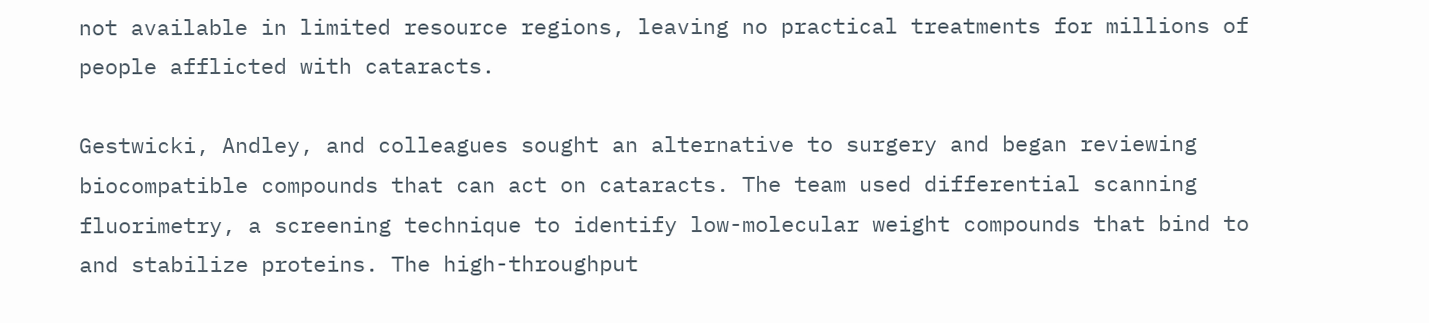not available in limited resource regions, leaving no practical treatments for millions of people afflicted with cataracts.

Gestwicki, Andley, and colleagues sought an alternative to surgery and began reviewing biocompatible compounds that can act on cataracts. The team used differential scanning fluorimetry, a screening technique to identify low-molecular weight compounds that bind to and stabilize proteins. The high-throughput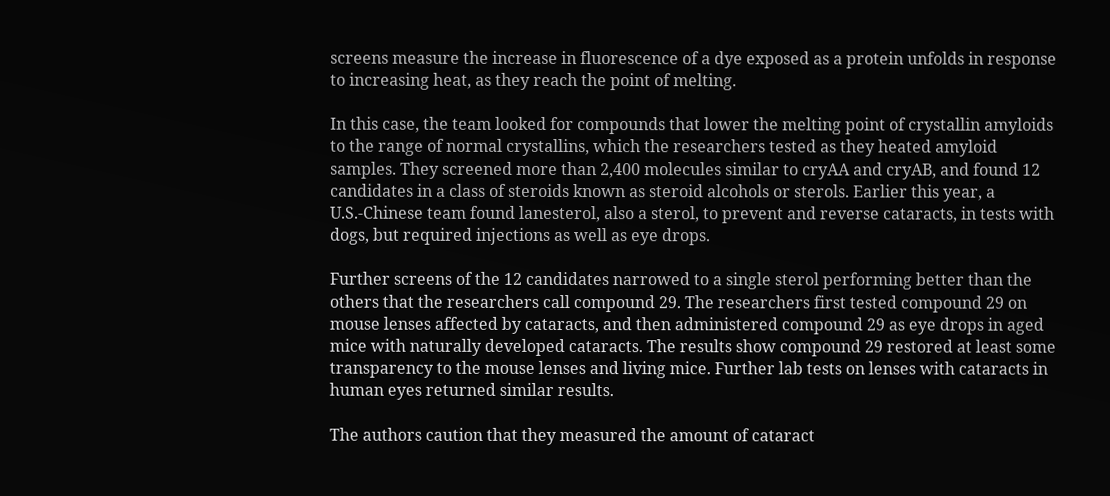screens measure the increase in fluorescence of a dye exposed as a protein unfolds in response to increasing heat, as they reach the point of melting.

In this case, the team looked for compounds that lower the melting point of crystallin amyloids to the range of normal crystallins, which the researchers tested as they heated amyloid samples. They screened more than 2,400 molecules similar to cryAA and cryAB, and found 12 candidates in a class of steroids known as steroid alcohols or sterols. Earlier this year, a U.S.-Chinese team found lanesterol, also a sterol, to prevent and reverse cataracts, in tests with dogs, but required injections as well as eye drops.

Further screens of the 12 candidates narrowed to a single sterol performing better than the others that the researchers call compound 29. The researchers first tested compound 29 on mouse lenses affected by cataracts, and then administered compound 29 as eye drops in aged mice with naturally developed cataracts. The results show compound 29 restored at least some transparency to the mouse lenses and living mice. Further lab tests on lenses with cataracts in human eyes returned similar results.

The authors caution that they measured the amount of cataract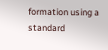formation using a standard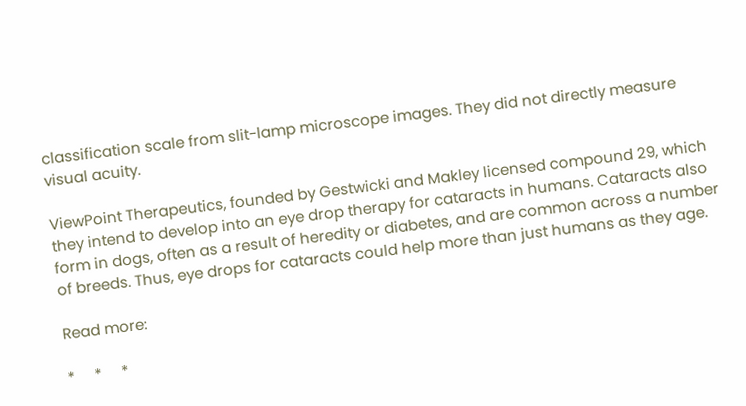classification scale from slit-lamp microscope images. They did not directly measure visual acuity.

ViewPoint Therapeutics, founded by Gestwicki and Makley licensed compound 29, which they intend to develop into an eye drop therapy for cataracts in humans. Cataracts also form in dogs, often as a result of heredity or diabetes, and are common across a number of breeds. Thus, eye drops for cataracts could help more than just humans as they age.

Read more:

*     *     *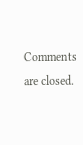Comments are closed.